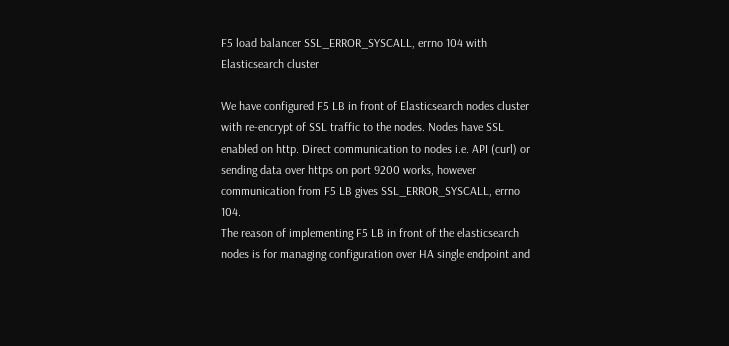F5 load balancer SSL_ERROR_SYSCALL, errno 104 with Elasticsearch cluster

We have configured F5 LB in front of Elasticsearch nodes cluster with re-encrypt of SSL traffic to the nodes. Nodes have SSL enabled on http. Direct communication to nodes i.e. API (curl) or sending data over https on port 9200 works, however communication from F5 LB gives SSL_ERROR_SYSCALL, errno 104.
The reason of implementing F5 LB in front of the elasticsearch nodes is for managing configuration over HA single endpoint and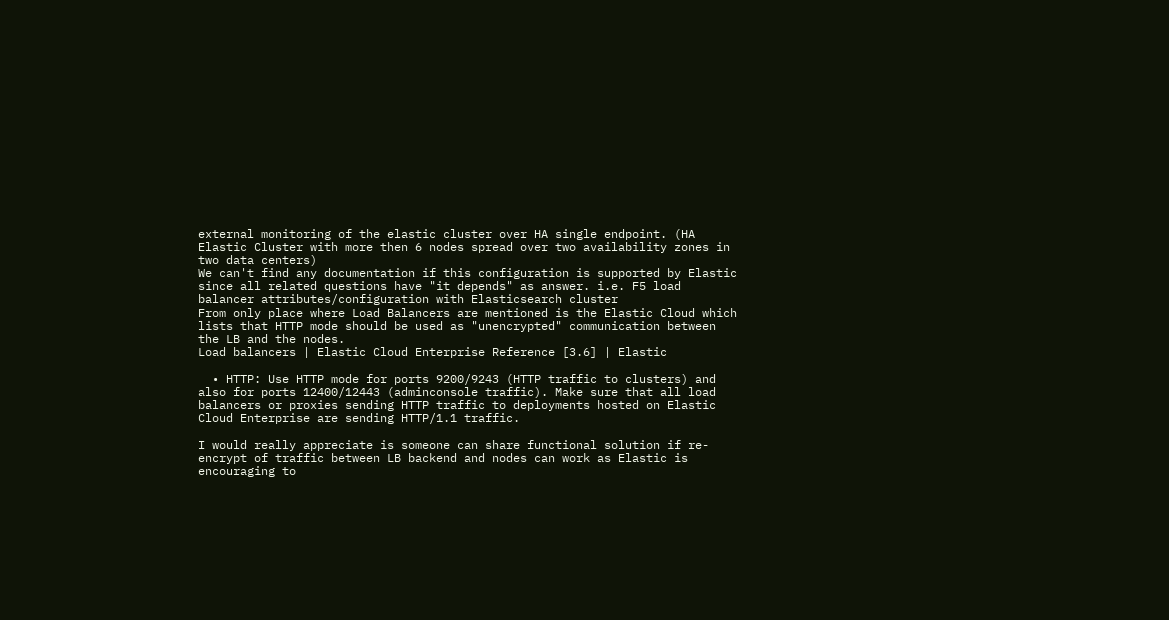external monitoring of the elastic cluster over HA single endpoint. (HA Elastic Cluster with more then 6 nodes spread over two availability zones in two data centers)
We can't find any documentation if this configuration is supported by Elastic since all related questions have "it depends" as answer. i.e. F5 load balancer attributes/configuration with Elasticsearch cluster
From only place where Load Balancers are mentioned is the Elastic Cloud which lists that HTTP mode should be used as "unencrypted" communication between the LB and the nodes.
Load balancers | Elastic Cloud Enterprise Reference [3.6] | Elastic

  • HTTP: Use HTTP mode for ports 9200/9243 (HTTP traffic to clusters) and also for ports 12400/12443 (adminconsole traffic). Make sure that all load balancers or proxies sending HTTP traffic to deployments hosted on Elastic Cloud Enterprise are sending HTTP/1.1 traffic.

I would really appreciate is someone can share functional solution if re-encrypt of traffic between LB backend and nodes can work as Elastic is encouraging to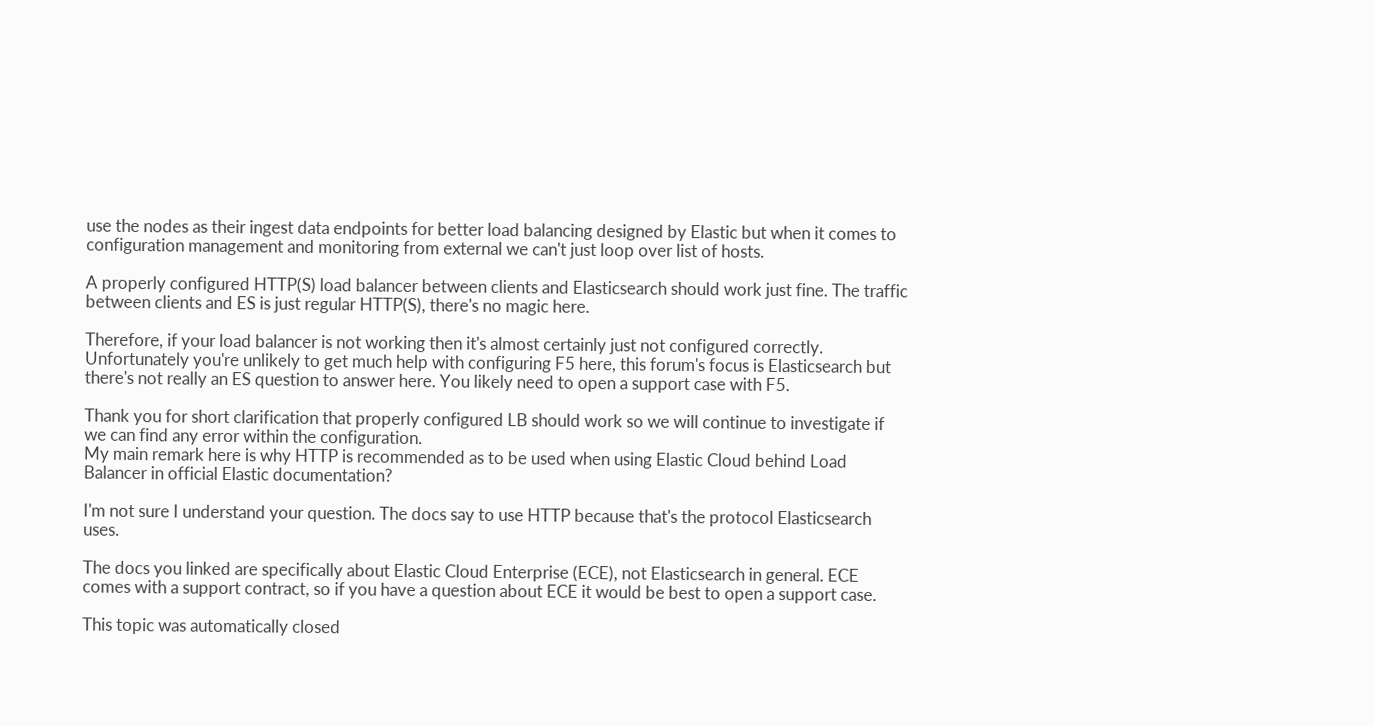use the nodes as their ingest data endpoints for better load balancing designed by Elastic but when it comes to configuration management and monitoring from external we can't just loop over list of hosts.

A properly configured HTTP(S) load balancer between clients and Elasticsearch should work just fine. The traffic between clients and ES is just regular HTTP(S), there's no magic here.

Therefore, if your load balancer is not working then it's almost certainly just not configured correctly. Unfortunately you're unlikely to get much help with configuring F5 here, this forum's focus is Elasticsearch but there's not really an ES question to answer here. You likely need to open a support case with F5.

Thank you for short clarification that properly configured LB should work so we will continue to investigate if we can find any error within the configuration.
My main remark here is why HTTP is recommended as to be used when using Elastic Cloud behind Load Balancer in official Elastic documentation?

I'm not sure I understand your question. The docs say to use HTTP because that's the protocol Elasticsearch uses.

The docs you linked are specifically about Elastic Cloud Enterprise (ECE), not Elasticsearch in general. ECE comes with a support contract, so if you have a question about ECE it would be best to open a support case.

This topic was automatically closed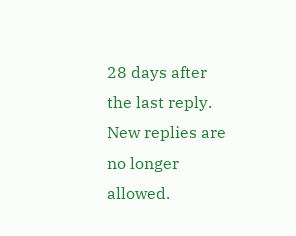28 days after the last reply. New replies are no longer allowed.